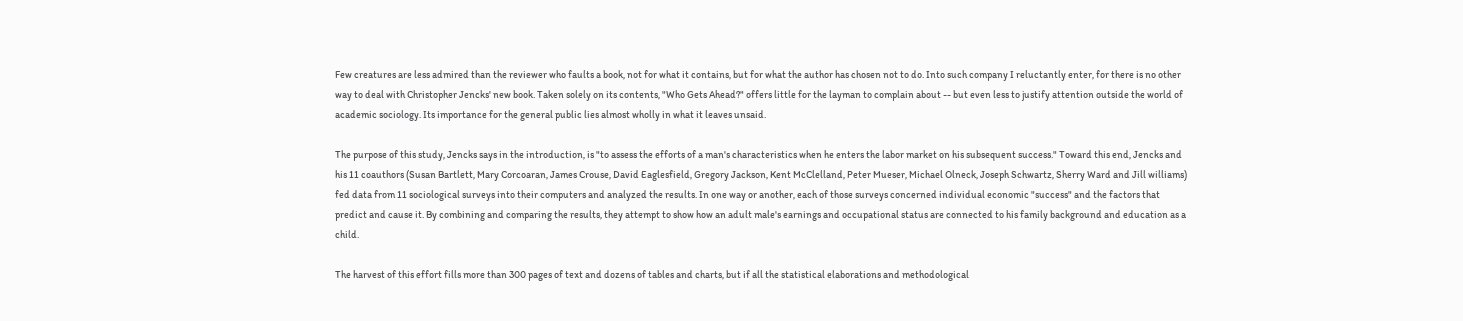Few creatures are less admired than the reviewer who faults a book, not for what it contains, but for what the author has chosen not to do. Into such company I reluctantly enter, for there is no other way to deal with Christopher Jencks' new book. Taken solely on its contents, "Who Gets Ahead?" offers little for the layman to complain about -- but even less to justify attention outside the world of academic sociology. Its importance for the general public lies almost wholly in what it leaves unsaid.

The purpose of this study, Jencks says in the introduction, is "to assess the efforts of a man's characteristics when he enters the labor market on his subsequent success." Toward this end, Jencks and his 11 coauthors (Susan Bartlett, Mary Corcoaran, James Crouse, David Eaglesfield, Gregory Jackson, Kent McClelland, Peter Mueser, Michael Olneck, Joseph Schwartz, Sherry Ward and Jill williams) fed data from 11 sociological surveys into their computers and analyzed the results. In one way or another, each of those surveys concerned individual economic "success" and the factors that predict and cause it. By combining and comparing the results, they attempt to show how an adult male's earnings and occupational status are connected to his family background and education as a child.

The harvest of this effort fills more than 300 pages of text and dozens of tables and charts, but if all the statistical elaborations and methodological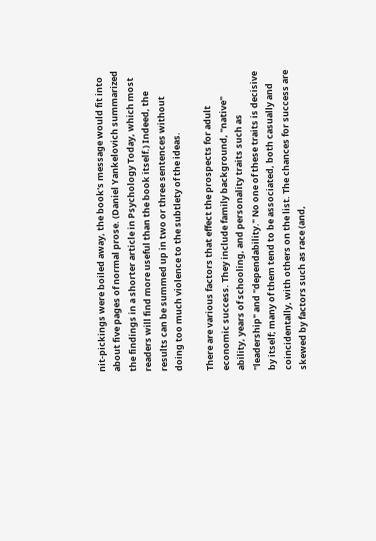nit-pickings were boiled away, the book's message would fit into about five pages of normal prose. (Daniel Yankelovich summarized the findings in a shorter article in Psychology Today, which most readers will find more useful than the book itself.) Indeed, the results can be summed up in two or three sentences without doing too much violence to the subtlety of the ideas.

There are various factors that effect the prospects for adult economic success. They include family background, "native" ability, years of schooling, and personality traits such as "leadership" and "dependability." No one of these traits is decisive by itself; many of them tend to be associated, both casually and coincidentally, with others on the list. The chances for success are skewed by factors such as race (and,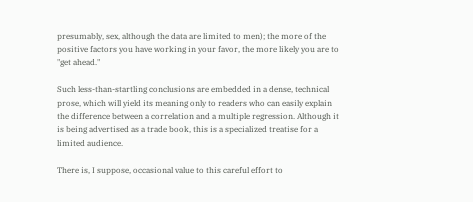presumably, sex, although the data are limited to men); the more of the positive factors you have working in your favor, the more likely you are to "get ahead."

Such less-than-startling conclusions are embedded in a dense, technical prose, which will yield its meaning only to readers who can easily explain the difference between a correlation and a multiple regression. Although it is being advertised as a trade book, this is a specialized treatise for a limited audience.

There is, I suppose, occasional value to this careful effort to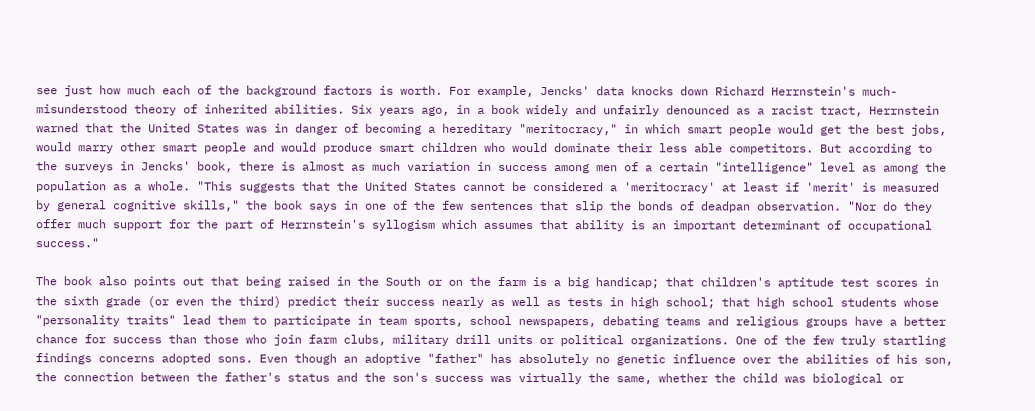see just how much each of the background factors is worth. For example, Jencks' data knocks down Richard Herrnstein's much-misunderstood theory of inherited abilities. Six years ago, in a book widely and unfairly denounced as a racist tract, Herrnstein warned that the United States was in danger of becoming a hereditary "meritocracy," in which smart people would get the best jobs, would marry other smart people and would produce smart children who would dominate their less able competitors. But according to the surveys in Jencks' book, there is almost as much variation in success among men of a certain "intelligence" level as among the population as a whole. "This suggests that the United States cannot be considered a 'meritocracy' at least if 'merit' is measured by general cognitive skills," the book says in one of the few sentences that slip the bonds of deadpan observation. "Nor do they offer much support for the part of Herrnstein's syllogism which assumes that ability is an important determinant of occupational success."

The book also points out that being raised in the South or on the farm is a big handicap; that children's aptitude test scores in the sixth grade (or even the third) predict their success nearly as well as tests in high school; that high school students whose "personality traits" lead them to participate in team sports, school newspapers, debating teams and religious groups have a better chance for success than those who join farm clubs, military drill units or political organizations. One of the few truly startling findings concerns adopted sons. Even though an adoptive "father" has absolutely no genetic influence over the abilities of his son, the connection between the father's status and the son's success was virtually the same, whether the child was biological or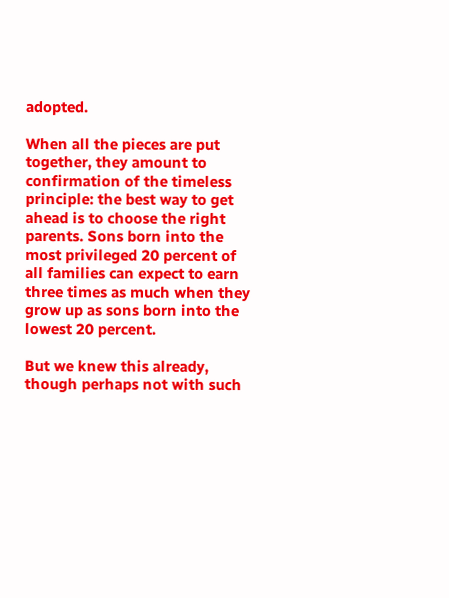adopted.

When all the pieces are put together, they amount to confirmation of the timeless principle: the best way to get ahead is to choose the right parents. Sons born into the most privileged 20 percent of all families can expect to earn three times as much when they grow up as sons born into the lowest 20 percent.

But we knew this already, though perhaps not with such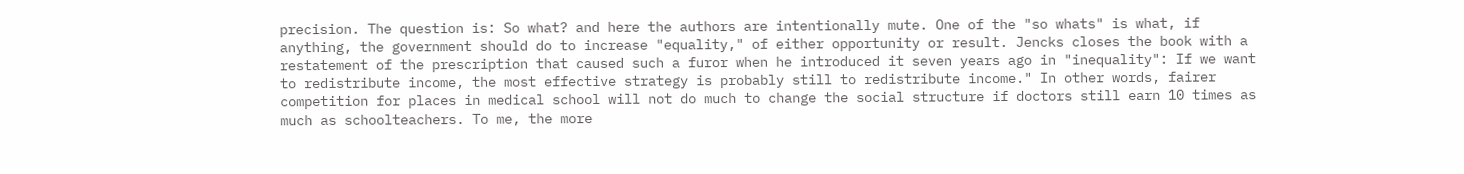precision. The question is: So what? and here the authors are intentionally mute. One of the "so whats" is what, if anything, the government should do to increase "equality," of either opportunity or result. Jencks closes the book with a restatement of the prescription that caused such a furor when he introduced it seven years ago in "inequality": If we want to redistribute income, the most effective strategy is probably still to redistribute income." In other words, fairer competition for places in medical school will not do much to change the social structure if doctors still earn 10 times as much as schoolteachers. To me, the more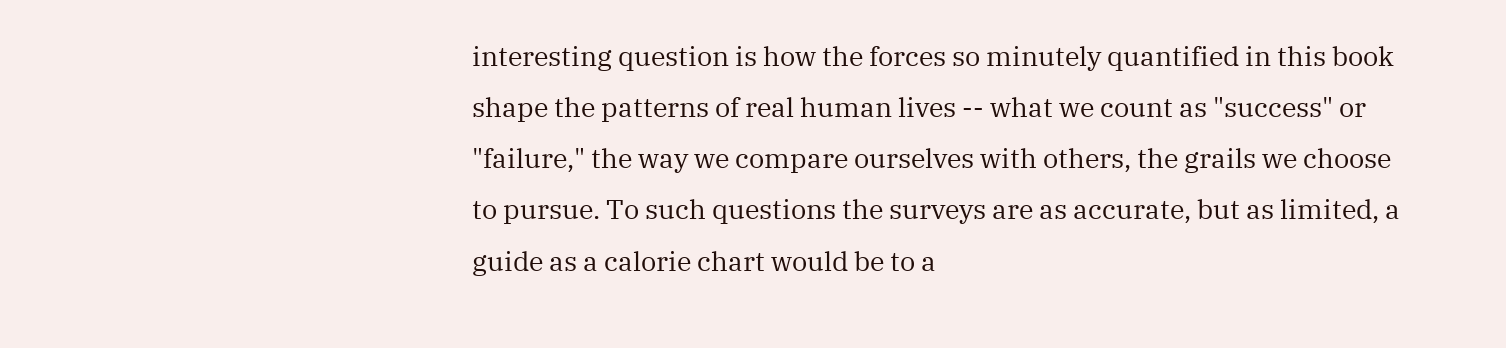interesting question is how the forces so minutely quantified in this book shape the patterns of real human lives -- what we count as "success" or "failure," the way we compare ourselves with others, the grails we choose to pursue. To such questions the surveys are as accurate, but as limited, a guide as a calorie chart would be to a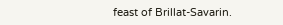feast of Brillat-Savarin.